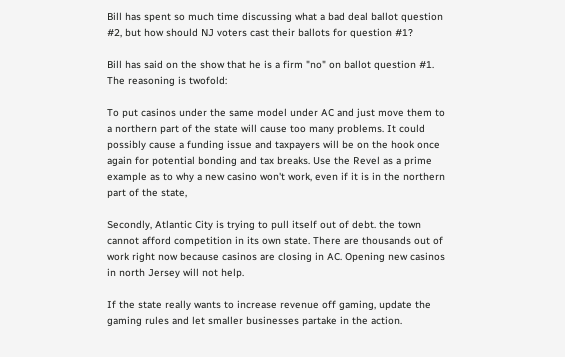Bill has spent so much time discussing what a bad deal ballot question #2, but how should NJ voters cast their ballots for question #1?

Bill has said on the show that he is a firm "no" on ballot question #1. The reasoning is twofold:

To put casinos under the same model under AC and just move them to a northern part of the state will cause too many problems. It could possibly cause a funding issue and taxpayers will be on the hook once again for potential bonding and tax breaks. Use the Revel as a prime example as to why a new casino won't work, even if it is in the northern part of the state,

Secondly, Atlantic City is trying to pull itself out of debt. the town cannot afford competition in its own state. There are thousands out of work right now because casinos are closing in AC. Opening new casinos in north Jersey will not help.

If the state really wants to increase revenue off gaming, update the gaming rules and let smaller businesses partake in the action.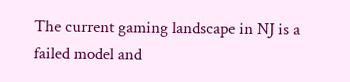The current gaming landscape in NJ is a failed model and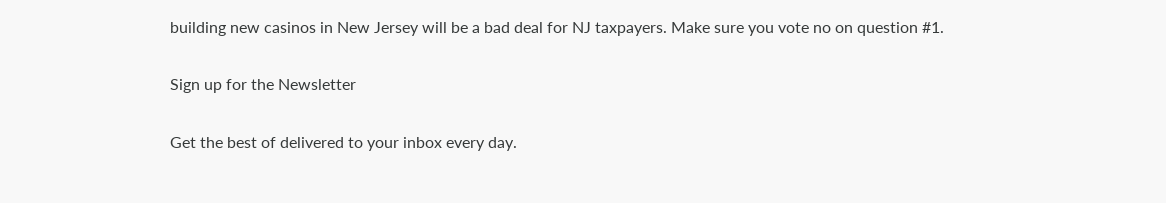building new casinos in New Jersey will be a bad deal for NJ taxpayers. Make sure you vote no on question #1.

Sign up for the Newsletter

Get the best of delivered to your inbox every day.